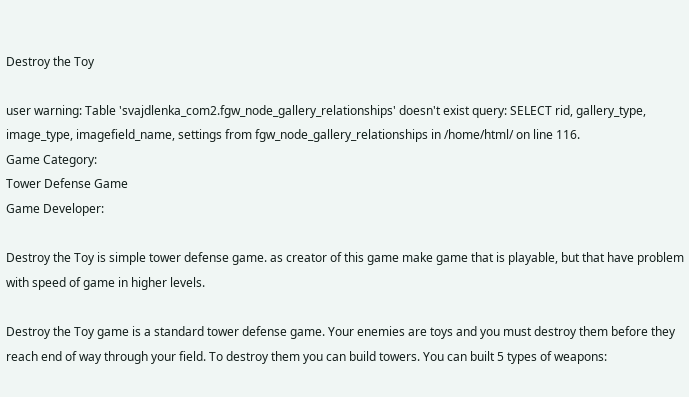Destroy the Toy

user warning: Table 'svajdlenka_com2.fgw_node_gallery_relationships' doesn't exist query: SELECT rid, gallery_type, image_type, imagefield_name, settings from fgw_node_gallery_relationships in /home/html/ on line 116.
Game Category:
Tower Defense Game
Game Developer:

Destroy the Toy is simple tower defense game. as creator of this game make game that is playable, but that have problem with speed of game in higher levels.

Destroy the Toy game is a standard tower defense game. Your enemies are toys and you must destroy them before they reach end of way through your field. To destroy them you can build towers. You can built 5 types of weapons: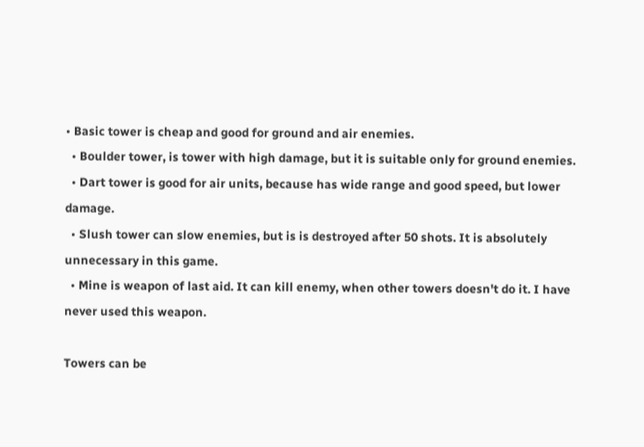• Basic tower is cheap and good for ground and air enemies.
  • Boulder tower, is tower with high damage, but it is suitable only for ground enemies.
  • Dart tower is good for air units, because has wide range and good speed, but lower damage.
  • Slush tower can slow enemies, but is is destroyed after 50 shots. It is absolutely unnecessary in this game.
  • Mine is weapon of last aid. It can kill enemy, when other towers doesn't do it. I have never used this weapon.

Towers can be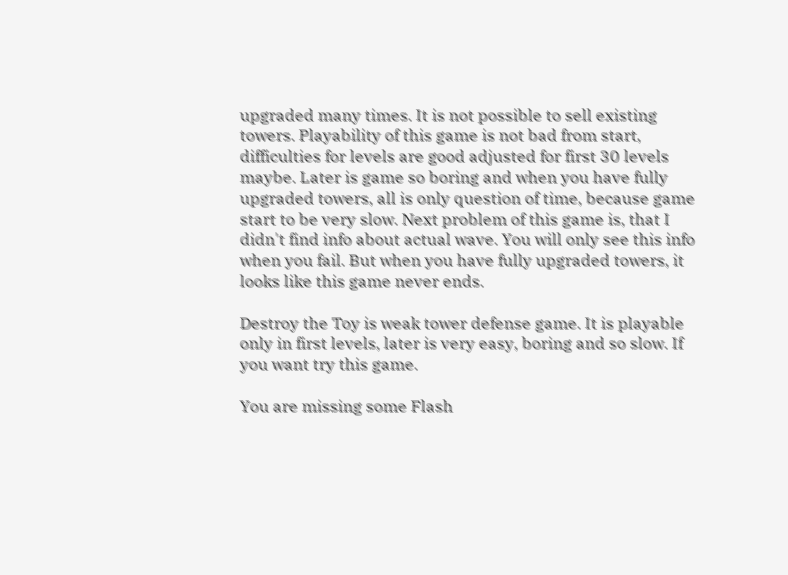upgraded many times. It is not possible to sell existing towers. Playability of this game is not bad from start, difficulties for levels are good adjusted for first 30 levels maybe. Later is game so boring and when you have fully upgraded towers, all is only question of time, because game start to be very slow. Next problem of this game is, that I didn't find info about actual wave. You will only see this info when you fail. But when you have fully upgraded towers, it looks like this game never ends.

Destroy the Toy is weak tower defense game. It is playable only in first levels, later is very easy, boring and so slow. If you want try this game.

You are missing some Flash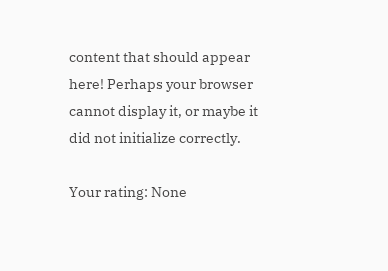content that should appear here! Perhaps your browser cannot display it, or maybe it did not initialize correctly.

Your rating: None